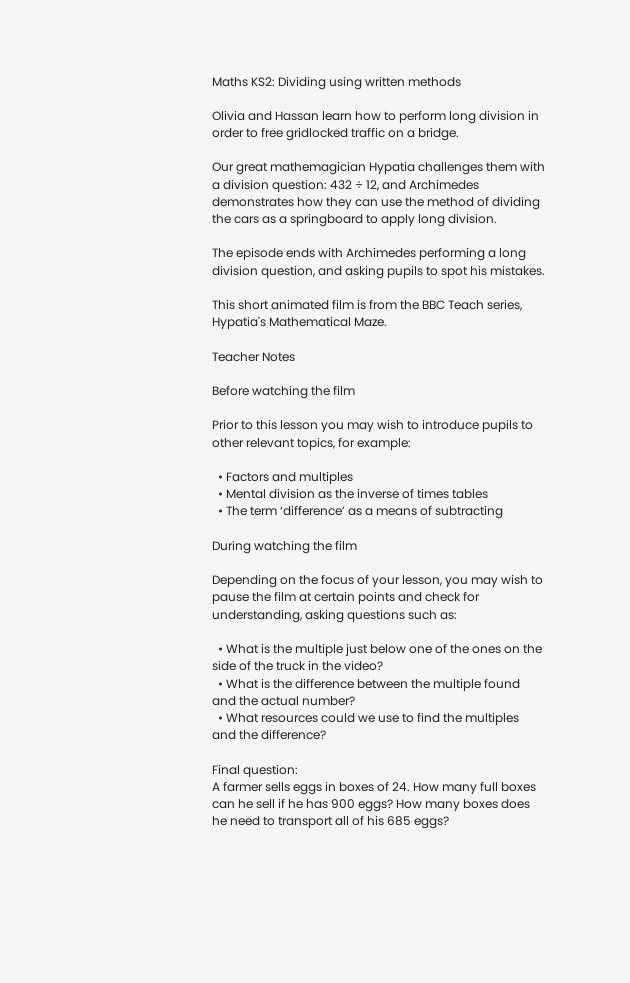Maths KS2: Dividing using written methods

Olivia and Hassan learn how to perform long division in order to free gridlocked traffic on a bridge.

Our great mathemagician Hypatia challenges them with a division question: 432 ÷ 12, and Archimedes demonstrates how they can use the method of dividing the cars as a springboard to apply long division.

The episode ends with Archimedes performing a long division question, and asking pupils to spot his mistakes.

This short animated film is from the BBC Teach series, Hypatia's Mathematical Maze.

Teacher Notes

Before watching the film

Prior to this lesson you may wish to introduce pupils to other relevant topics, for example:

  • Factors and multiples
  • Mental division as the inverse of times tables
  • The term ‘difference’ as a means of subtracting

During watching the film

Depending on the focus of your lesson, you may wish to pause the film at certain points and check for understanding, asking questions such as:

  • What is the multiple just below one of the ones on the side of the truck in the video?
  • What is the difference between the multiple found and the actual number?
  • What resources could we use to find the multiples and the difference?

Final question:
A farmer sells eggs in boxes of 24. How many full boxes can he sell if he has 900 eggs? How many boxes does he need to transport all of his 685 eggs?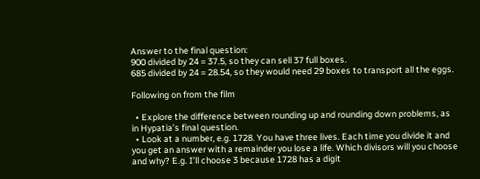Answer to the final question:
900 divided by 24 = 37.5, so they can sell 37 full boxes.
685 divided by 24 = 28.54, so they would need 29 boxes to transport all the eggs.

Following on from the film

  • Explore the difference between rounding up and rounding down problems, as in Hypatia’s final question.
  • Look at a number, e.g. 1728. You have three lives. Each time you divide it and you get an answer with a remainder you lose a life. Which divisors will you choose and why? E.g. I’ll choose 3 because 1728 has a digit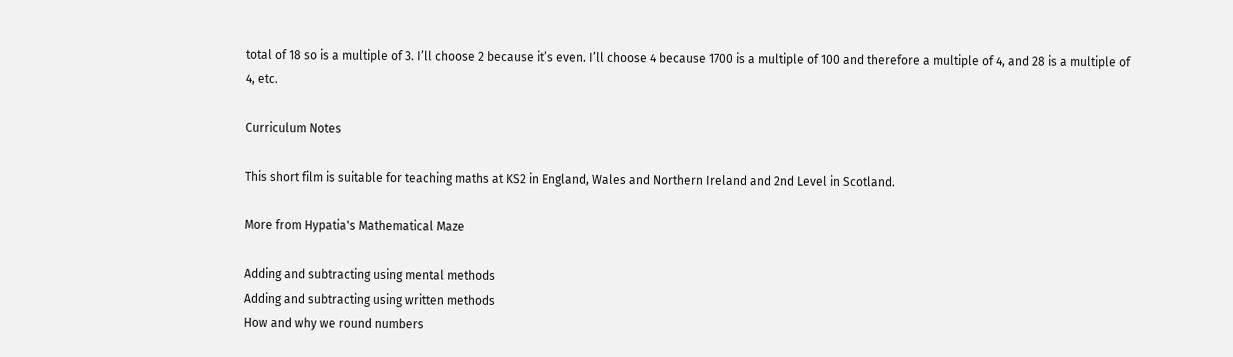total of 18 so is a multiple of 3. I’ll choose 2 because it’s even. I’ll choose 4 because 1700 is a multiple of 100 and therefore a multiple of 4, and 28 is a multiple of 4, etc.

Curriculum Notes

This short film is suitable for teaching maths at KS2 in England, Wales and Northern Ireland and 2nd Level in Scotland.

More from Hypatia's Mathematical Maze

Adding and subtracting using mental methods
Adding and subtracting using written methods
How and why we round numbers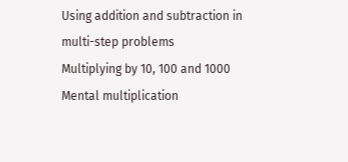Using addition and subtraction in multi-step problems
Multiplying by 10, 100 and 1000
Mental multiplication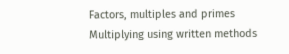Factors, multiples and primes
Multiplying using written methods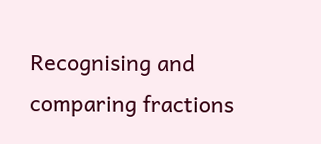Recognising and comparing fractions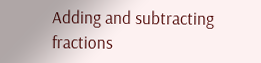Adding and subtracting fractions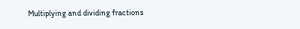Multiplying and dividing fractions